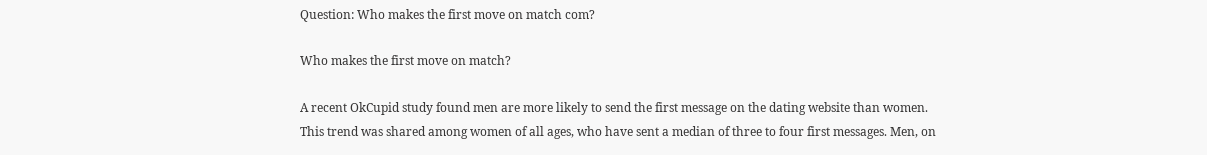Question: Who makes the first move on match com?

Who makes the first move on match?

A recent OkCupid study found men are more likely to send the first message on the dating website than women. This trend was shared among women of all ages, who have sent a median of three to four first messages. Men, on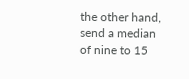the other hand, send a median of nine to 15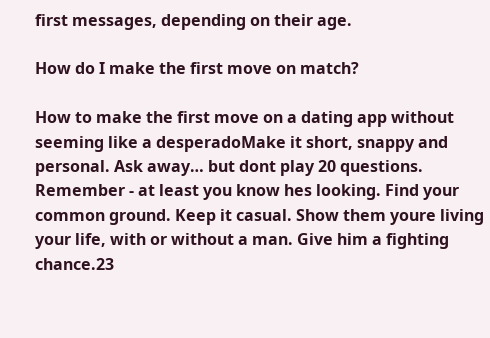first messages, depending on their age.

How do I make the first move on match?

How to make the first move on a dating app without seeming like a desperadoMake it short, snappy and personal. Ask away… but dont play 20 questions. Remember - at least you know hes looking. Find your common ground. Keep it casual. Show them youre living your life, with or without a man. Give him a fighting chance.23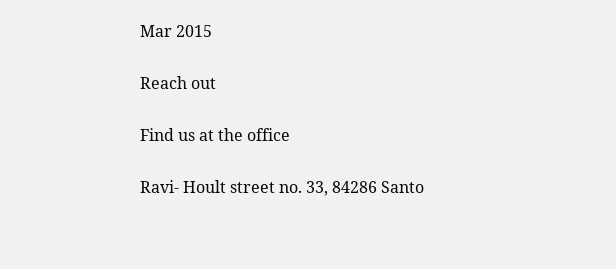Mar 2015

Reach out

Find us at the office

Ravi- Hoult street no. 33, 84286 Santo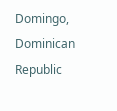Domingo, Dominican Republic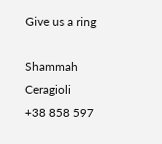Give us a ring

Shammah Ceragioli
+38 858 597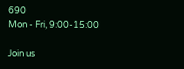690
Mon - Fri, 9:00-15:00

Join us